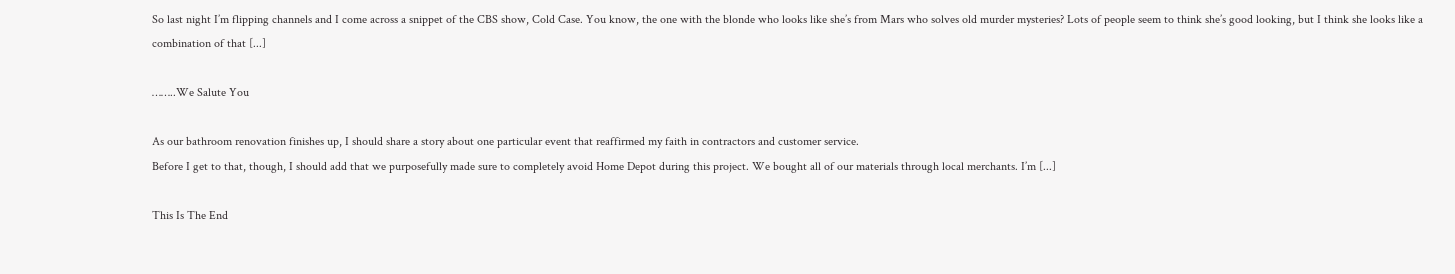So last night I’m flipping channels and I come across a snippet of the CBS show, Cold Case. You know, the one with the blonde who looks like she’s from Mars who solves old murder mysteries? Lots of people seem to think she’s good looking, but I think she looks like a combination of that [...]

……..We Salute You

As our bathroom renovation finishes up, I should share a story about one particular event that reaffirmed my faith in contractors and customer service.
Before I get to that, though, I should add that we purposefully made sure to completely avoid Home Depot during this project. We bought all of our materials through local merchants. I’m [...]

This Is The End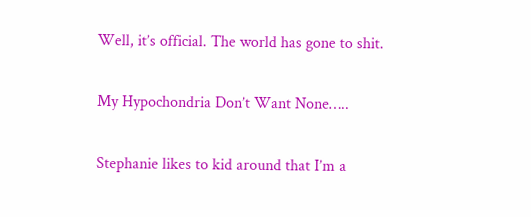Well, it’s official. The world has gone to shit.

My Hypochondria Don’t Want None…..

Stephanie likes to kid around that I’m a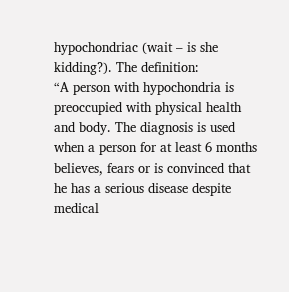hypochondriac (wait – is she kidding?). The definition:
“A person with hypochondria is preoccupied with physical health and body. The diagnosis is used when a person for at least 6 months believes, fears or is convinced that he has a serious disease despite medical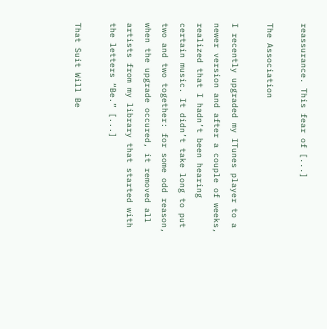reassurance. This fear of [...]

The Association

I recently upgraded my ITunes player to a newer version and after a couple of weeks, realized that I hadn’t been hearing certain music. It didn’t take long to put two and two together: for some odd reason, when the upgrade occured, it removed all artists from my library that started with the letters “Be.” [...]

That Suit Will Be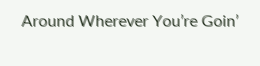Around Wherever You’re Goin’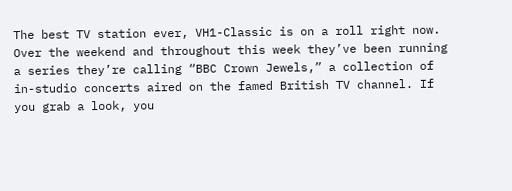The best TV station ever, VH1-Classic is on a roll right now. Over the weekend and throughout this week they’ve been running a series they’re calling “BBC Crown Jewels,” a collection of in-studio concerts aired on the famed British TV channel. If you grab a look, you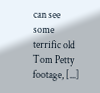can see some terrific old Tom Petty footage, [...]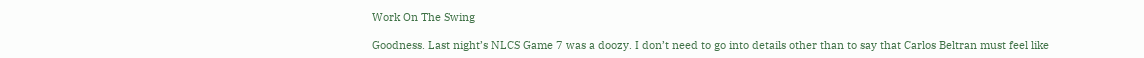Work On The Swing

Goodness. Last night’s NLCS Game 7 was a doozy. I don’t need to go into details other than to say that Carlos Beltran must feel like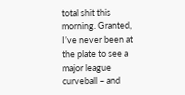total shit this morning. Granted, I’ve never been at the plate to see a major league curveball – and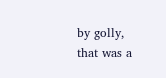by golly, that was a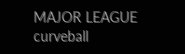MAJOR LEAGUE curveball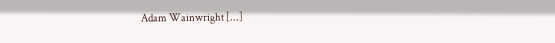Adam Wainwright [...]